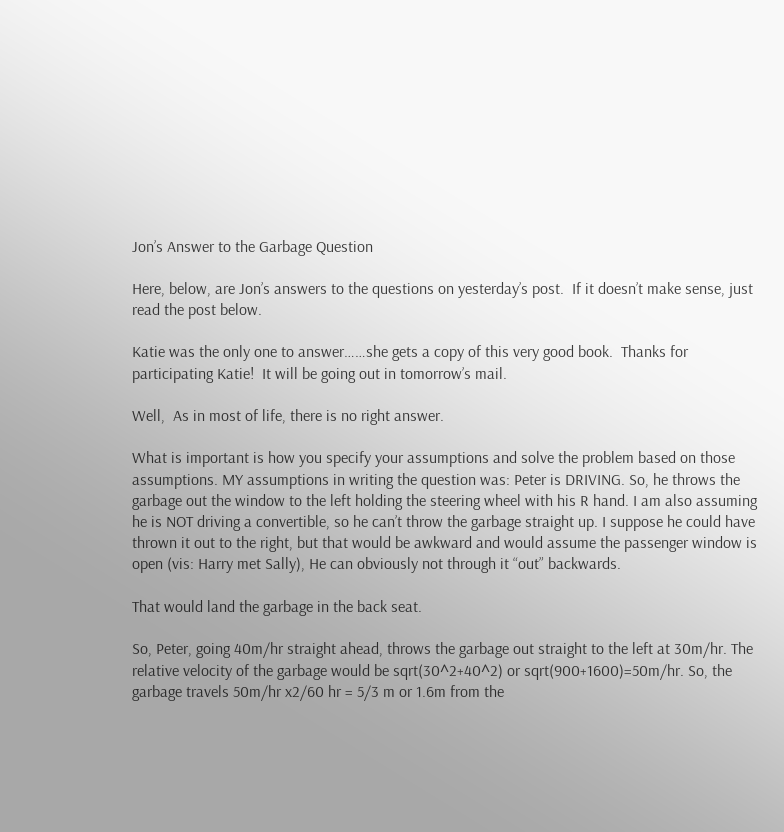Jon’s Answer to the Garbage Question

Here, below, are Jon’s answers to the questions on yesterday’s post.  If it doesn’t make sense, just read the post below.

Katie was the only one to answer……she gets a copy of this very good book.  Thanks for participating Katie!  It will be going out in tomorrow’s mail.

Well,  As in most of life, there is no right answer.

What is important is how you specify your assumptions and solve the problem based on those assumptions. MY assumptions in writing the question was: Peter is DRIVING. So, he throws the garbage out the window to the left holding the steering wheel with his R hand. I am also assuming he is NOT driving a convertible, so he can’t throw the garbage straight up. I suppose he could have thrown it out to the right, but that would be awkward and would assume the passenger window is open (vis: Harry met Sally), He can obviously not through it “out” backwards.

That would land the garbage in the back seat.

So, Peter, going 40m/hr straight ahead, throws the garbage out straight to the left at 30m/hr. The relative velocity of the garbage would be sqrt(30^2+40^2) or sqrt(900+1600)=50m/hr. So, the garbage travels 50m/hr x2/60 hr = 5/3 m or 1.6m from the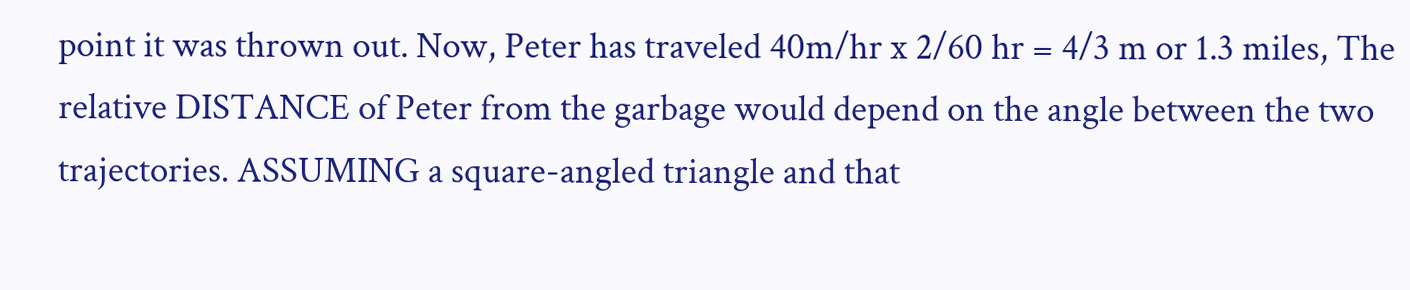point it was thrown out. Now, Peter has traveled 40m/hr x 2/60 hr = 4/3 m or 1.3 miles, The relative DISTANCE of Peter from the garbage would depend on the angle between the two trajectories. ASSUMING a square-angled triangle and that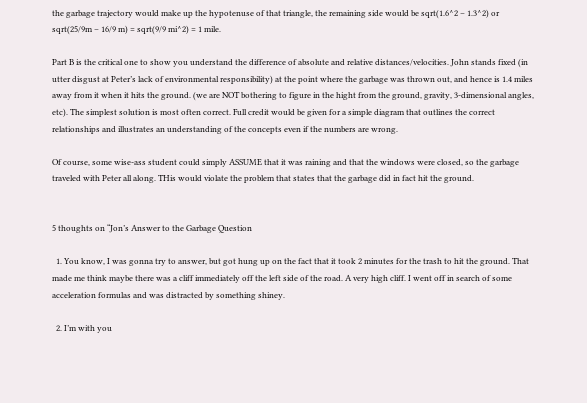the garbage trajectory would make up the hypotenuse of that triangle, the remaining side would be sqrt(1.6^2 – 1.3^2) or sqrt(25/9m – 16/9 m) = sqrt(9/9 mi^2) = 1 mile.

Part B is the critical one to show you understand the difference of absolute and relative distances/velocities. John stands fixed (in utter disgust at Peter’s lack of environmental responsibility) at the point where the garbage was thrown out, and hence is 1.4 miles away from it when it hits the ground. (we are NOT bothering to figure in the hight from the ground, gravity, 3-dimensional angles, etc). The simplest solution is most often correct. Full credit would be given for a simple diagram that outlines the correct relationships and illustrates an understanding of the concepts even if the numbers are wrong.

Of course, some wise-ass student could simply ASSUME that it was raining and that the windows were closed, so the garbage traveled with Peter all along. THis would violate the problem that states that the garbage did in fact hit the ground.


5 thoughts on “Jon’s Answer to the Garbage Question

  1. You know, I was gonna try to answer, but got hung up on the fact that it took 2 minutes for the trash to hit the ground. That made me think maybe there was a cliff immediately off the left side of the road. A very high cliff. I went off in search of some acceleration formulas and was distracted by something shiney.

  2. I’m with you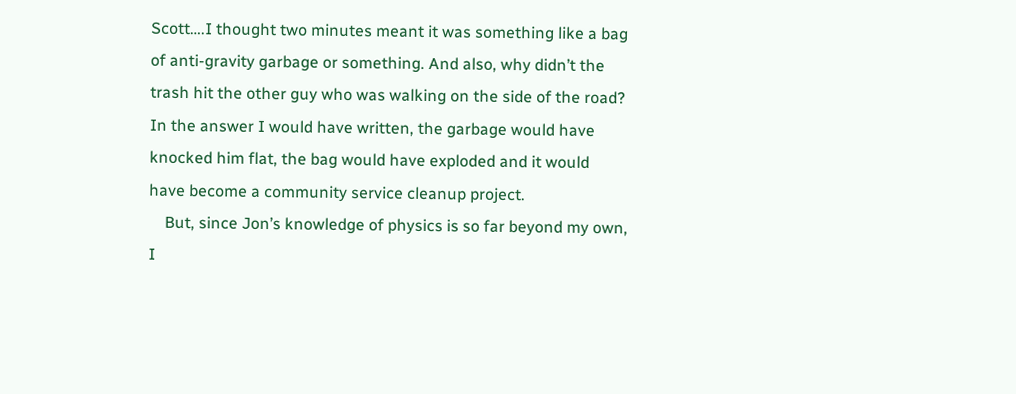Scott….I thought two minutes meant it was something like a bag of anti-gravity garbage or something. And also, why didn’t the trash hit the other guy who was walking on the side of the road? In the answer I would have written, the garbage would have knocked him flat, the bag would have exploded and it would have become a community service cleanup project.
    But, since Jon’s knowledge of physics is so far beyond my own, I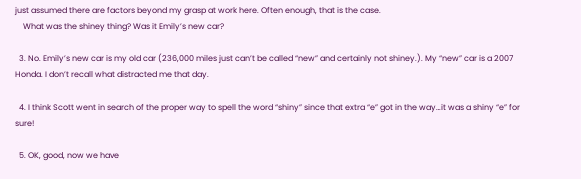just assumed there are factors beyond my grasp at work here. Often enough, that is the case.
    What was the shiney thing? Was it Emily’s new car?

  3. No. Emily’s new car is my old car (236,000 miles just can’t be called “new” and certainly not shiney.). My “new” car is a 2007 Honda. I don’t recall what distracted me that day.

  4. I think Scott went in search of the proper way to spell the word “shiny” since that extra “e” got in the way…it was a shiny “e” for sure!

  5. OK, good, now we have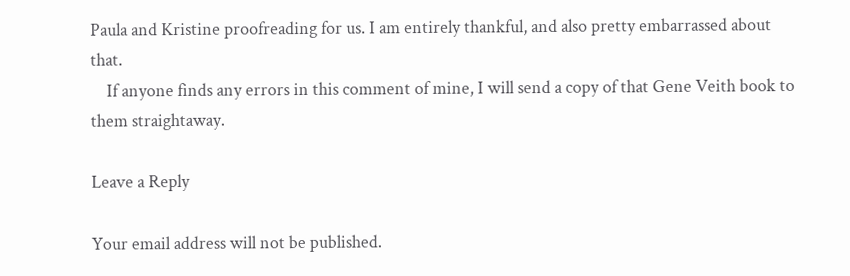Paula and Kristine proofreading for us. I am entirely thankful, and also pretty embarrassed about that.
    If anyone finds any errors in this comment of mine, I will send a copy of that Gene Veith book to them straightaway.

Leave a Reply

Your email address will not be published.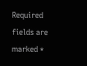Required fields are marked *